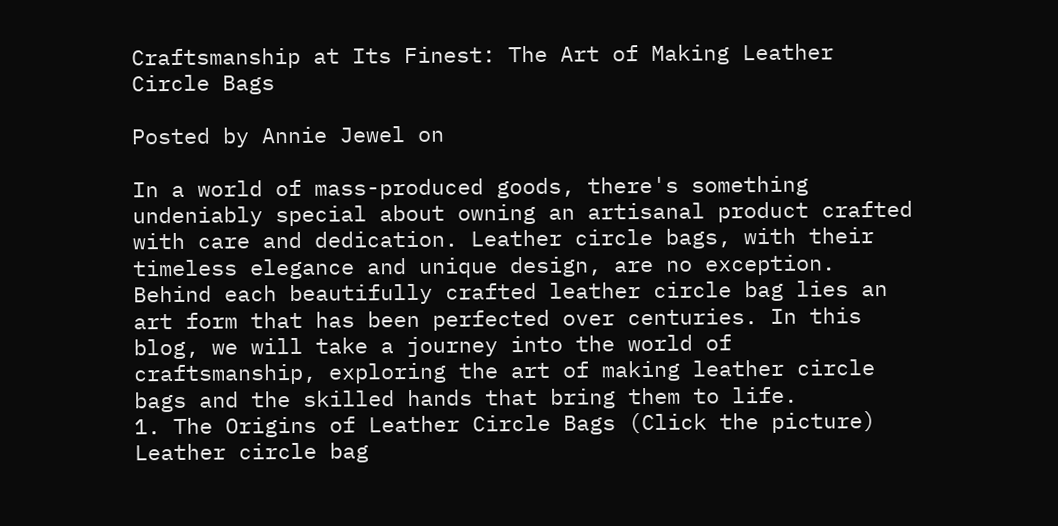Craftsmanship at Its Finest: The Art of Making Leather Circle Bags

Posted by Annie Jewel on

In a world of mass-produced goods, there's something undeniably special about owning an artisanal product crafted with care and dedication. Leather circle bags, with their timeless elegance and unique design, are no exception. Behind each beautifully crafted leather circle bag lies an art form that has been perfected over centuries. In this blog, we will take a journey into the world of craftsmanship, exploring the art of making leather circle bags and the skilled hands that bring them to life.
1. The Origins of Leather Circle Bags (Click the picture)
Leather circle bag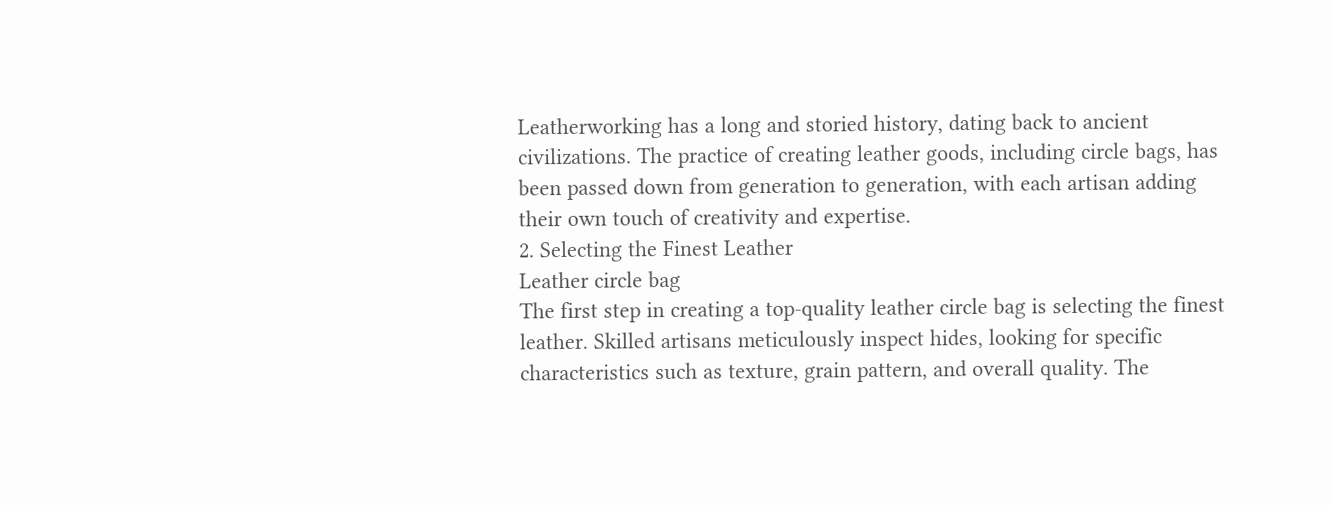Leatherworking has a long and storied history, dating back to ancient civilizations. The practice of creating leather goods, including circle bags, has been passed down from generation to generation, with each artisan adding their own touch of creativity and expertise.
2. Selecting the Finest Leather
Leather circle bag
The first step in creating a top-quality leather circle bag is selecting the finest leather. Skilled artisans meticulously inspect hides, looking for specific characteristics such as texture, grain pattern, and overall quality. The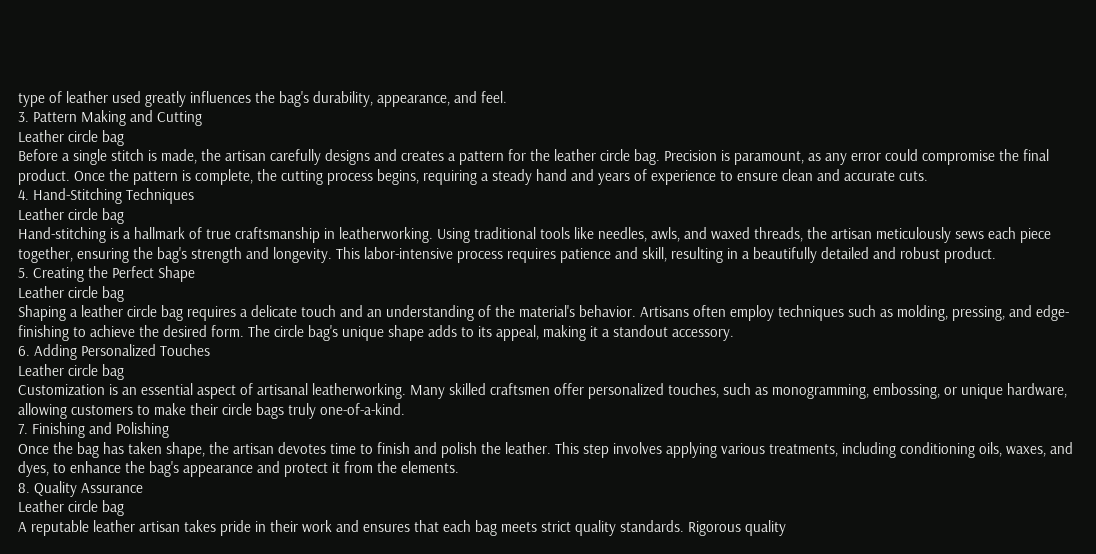type of leather used greatly influences the bag's durability, appearance, and feel.
3. Pattern Making and Cutting
Leather circle bag
Before a single stitch is made, the artisan carefully designs and creates a pattern for the leather circle bag. Precision is paramount, as any error could compromise the final product. Once the pattern is complete, the cutting process begins, requiring a steady hand and years of experience to ensure clean and accurate cuts.
4. Hand-Stitching Techniques
Leather circle bag
Hand-stitching is a hallmark of true craftsmanship in leatherworking. Using traditional tools like needles, awls, and waxed threads, the artisan meticulously sews each piece together, ensuring the bag's strength and longevity. This labor-intensive process requires patience and skill, resulting in a beautifully detailed and robust product.
5. Creating the Perfect Shape
Leather circle bag
Shaping a leather circle bag requires a delicate touch and an understanding of the material's behavior. Artisans often employ techniques such as molding, pressing, and edge-finishing to achieve the desired form. The circle bag's unique shape adds to its appeal, making it a standout accessory.
6. Adding Personalized Touches
Leather circle bag
Customization is an essential aspect of artisanal leatherworking. Many skilled craftsmen offer personalized touches, such as monogramming, embossing, or unique hardware, allowing customers to make their circle bags truly one-of-a-kind.
7. Finishing and Polishing
Once the bag has taken shape, the artisan devotes time to finish and polish the leather. This step involves applying various treatments, including conditioning oils, waxes, and dyes, to enhance the bag's appearance and protect it from the elements.
8. Quality Assurance
Leather circle bag
A reputable leather artisan takes pride in their work and ensures that each bag meets strict quality standards. Rigorous quality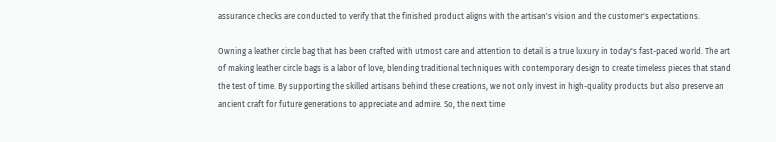assurance checks are conducted to verify that the finished product aligns with the artisan's vision and the customer's expectations.

Owning a leather circle bag that has been crafted with utmost care and attention to detail is a true luxury in today's fast-paced world. The art of making leather circle bags is a labor of love, blending traditional techniques with contemporary design to create timeless pieces that stand the test of time. By supporting the skilled artisans behind these creations, we not only invest in high-quality products but also preserve an ancient craft for future generations to appreciate and admire. So, the next time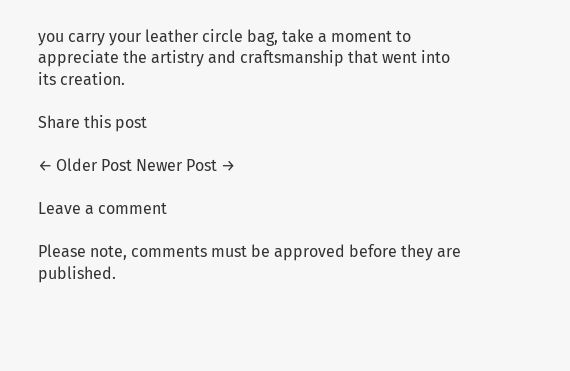you carry your leather circle bag, take a moment to appreciate the artistry and craftsmanship that went into its creation.

Share this post

← Older Post Newer Post →

Leave a comment

Please note, comments must be approved before they are published.